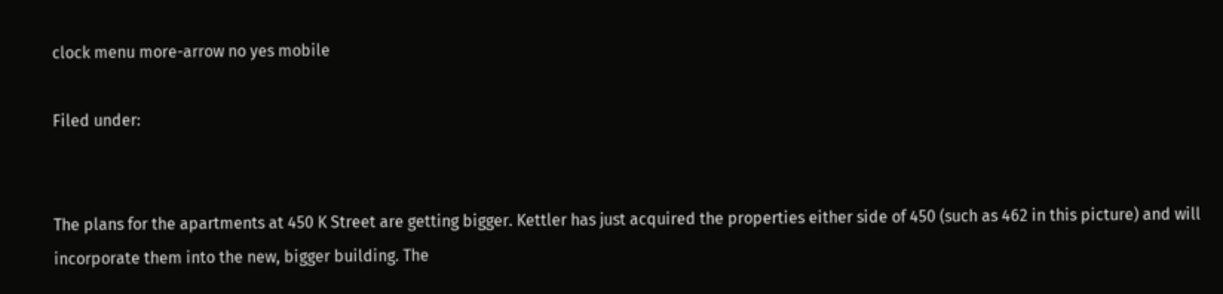clock menu more-arrow no yes mobile

Filed under:


The plans for the apartments at 450 K Street are getting bigger. Kettler has just acquired the properties either side of 450 (such as 462 in this picture) and will incorporate them into the new, bigger building. The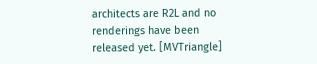architects are R2L and no renderings have been released yet. [MVTriangle]